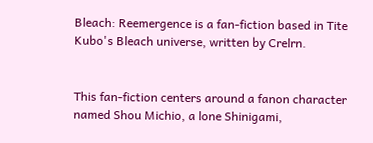Bleach: Reemergence is a fan-fiction based in Tite Kubo's Bleach universe, written by Crelrn.


This fan-fiction centers around a fanon character named Shou Michio, a lone Shinigami,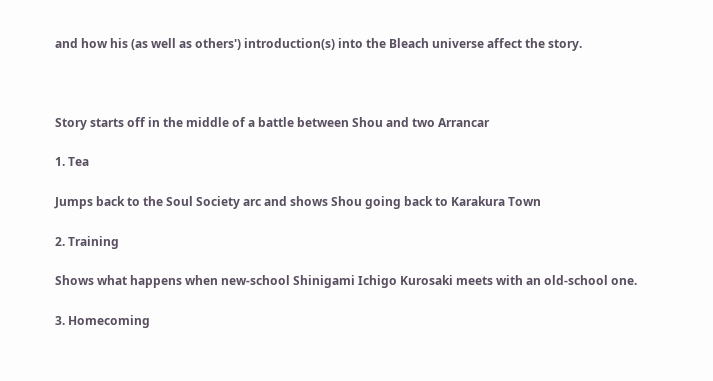and how his (as well as others') introduction(s) into the Bleach universe affect the story.



Story starts off in the middle of a battle between Shou and two Arrancar

1. Tea

Jumps back to the Soul Society arc and shows Shou going back to Karakura Town

2. Training

Shows what happens when new-school Shinigami Ichigo Kurosaki meets with an old-school one.

3. Homecoming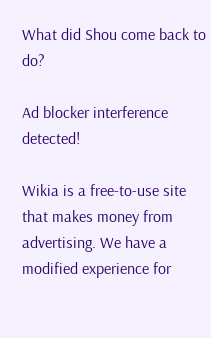What did Shou come back to do?

Ad blocker interference detected!

Wikia is a free-to-use site that makes money from advertising. We have a modified experience for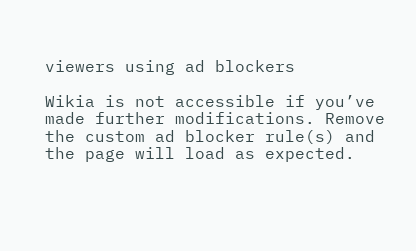viewers using ad blockers

Wikia is not accessible if you’ve made further modifications. Remove the custom ad blocker rule(s) and the page will load as expected.